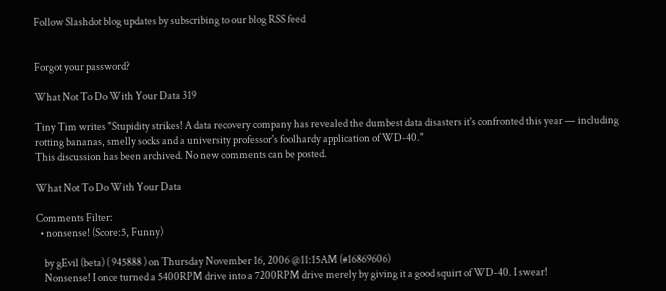Follow Slashdot blog updates by subscribing to our blog RSS feed


Forgot your password?

What Not To Do With Your Data 319

Tiny Tim writes "Stupidity strikes! A data recovery company has revealed the dumbest data disasters it's confronted this year — including rotting bananas, smelly socks and a university professor's foolhardy application of WD-40."
This discussion has been archived. No new comments can be posted.

What Not To Do With Your Data

Comments Filter:
  • nonsense! (Score:5, Funny)

    by gEvil (beta) ( 945888 ) on Thursday November 16, 2006 @11:15AM (#16869606)
    Nonsense! I once turned a 5400RPM drive into a 7200RPM drive merely by giving it a good squirt of WD-40. I swear!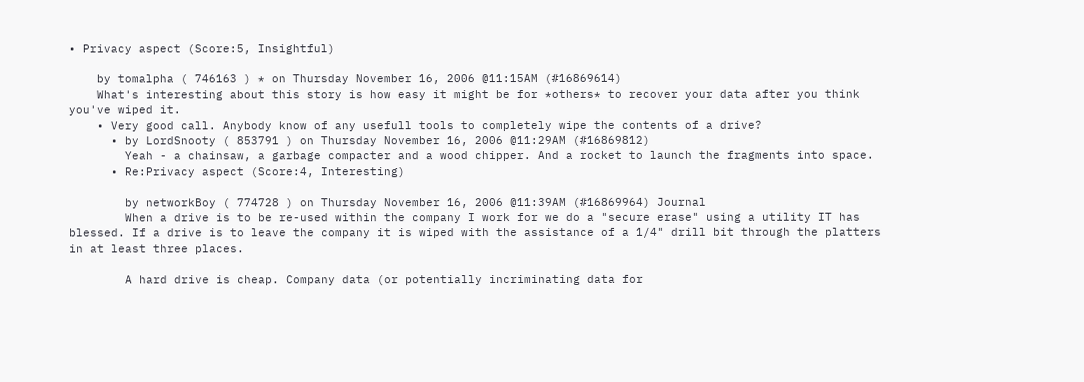• Privacy aspect (Score:5, Insightful)

    by tomalpha ( 746163 ) * on Thursday November 16, 2006 @11:15AM (#16869614)
    What's interesting about this story is how easy it might be for *others* to recover your data after you think you've wiped it.
    • Very good call. Anybody know of any usefull tools to completely wipe the contents of a drive?
      • by LordSnooty ( 853791 ) on Thursday November 16, 2006 @11:29AM (#16869812)
        Yeah - a chainsaw, a garbage compacter and a wood chipper. And a rocket to launch the fragments into space.
      • Re:Privacy aspect (Score:4, Interesting)

        by networkBoy ( 774728 ) on Thursday November 16, 2006 @11:39AM (#16869964) Journal
        When a drive is to be re-used within the company I work for we do a "secure erase" using a utility IT has blessed. If a drive is to leave the company it is wiped with the assistance of a 1/4" drill bit through the platters in at least three places.

        A hard drive is cheap. Company data (or potentially incriminating data for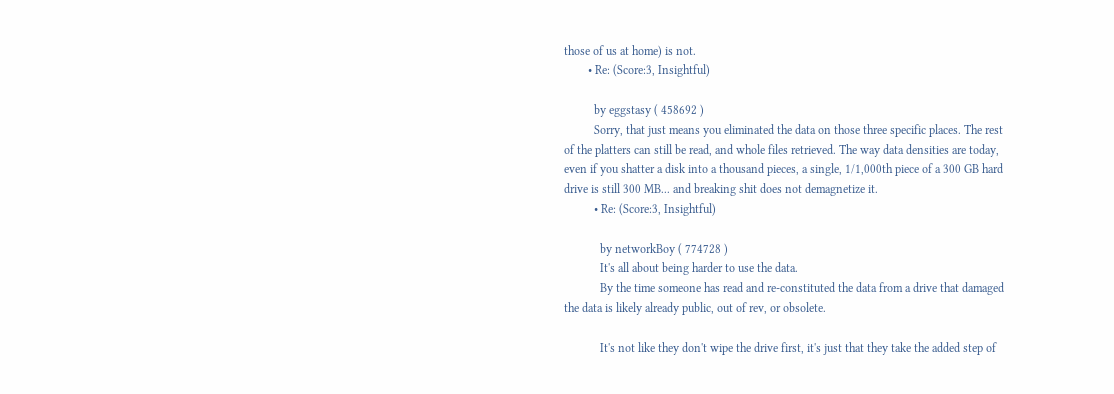those of us at home) is not.
        • Re: (Score:3, Insightful)

          by eggstasy ( 458692 )
          Sorry, that just means you eliminated the data on those three specific places. The rest of the platters can still be read, and whole files retrieved. The way data densities are today, even if you shatter a disk into a thousand pieces, a single, 1/1,000th piece of a 300 GB hard drive is still 300 MB... and breaking shit does not demagnetize it.
          • Re: (Score:3, Insightful)

            by networkBoy ( 774728 )
            It's all about being harder to use the data.
            By the time someone has read and re-constituted the data from a drive that damaged the data is likely already public, out of rev, or obsolete.

            It's not like they don't wipe the drive first, it's just that they take the added step of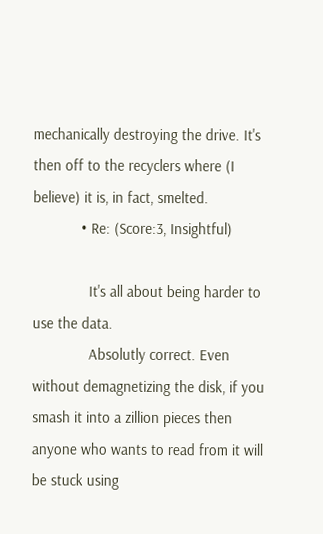mechanically destroying the drive. It's then off to the recyclers where (I believe) it is, in fact, smelted.
            • Re: (Score:3, Insightful)

              It's all about being harder to use the data.
              Absolutly correct. Even without demagnetizing the disk, if you smash it into a zillion pieces then anyone who wants to read from it will be stuck using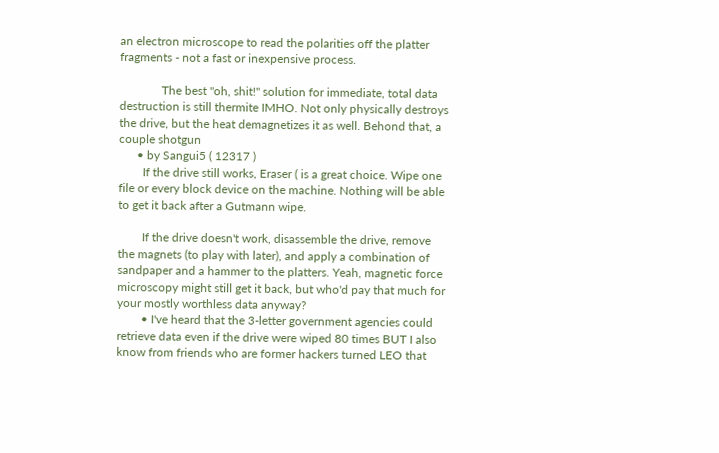an electron microscope to read the polarities off the platter fragments - not a fast or inexpensive process.

              The best "oh, shit!" solution for immediate, total data destruction is still thermite IMHO. Not only physically destroys the drive, but the heat demagnetizes it as well. Behond that, a couple shotgun
      • by Sangui5 ( 12317 )
        If the drive still works, Eraser ( is a great choice. Wipe one file or every block device on the machine. Nothing will be able to get it back after a Gutmann wipe.

        If the drive doesn't work, disassemble the drive, remove the magnets (to play with later), and apply a combination of sandpaper and a hammer to the platters. Yeah, magnetic force microscopy might still get it back, but who'd pay that much for your mostly worthless data anyway?
        • I've heard that the 3-letter government agencies could retrieve data even if the drive were wiped 80 times BUT I also know from friends who are former hackers turned LEO that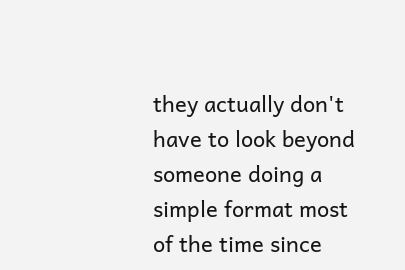they actually don't have to look beyond someone doing a simple format most of the time since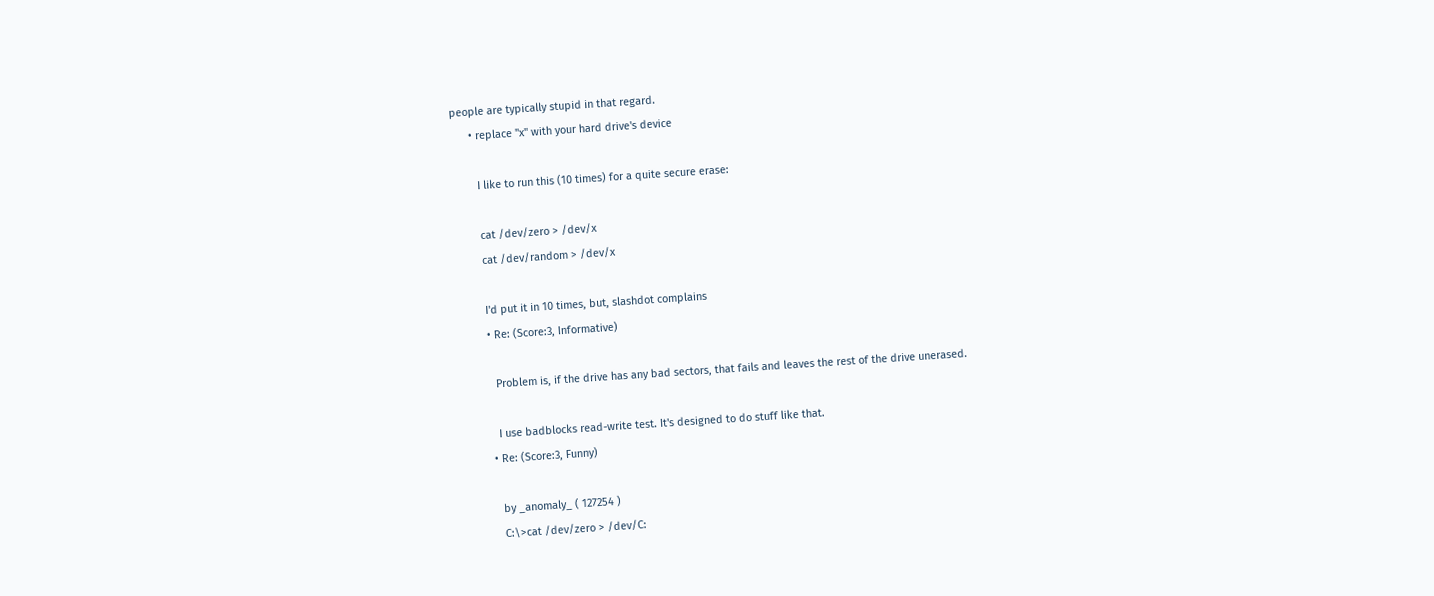people are typically stupid in that regard.
      • replace "x" with your hard drive's device

        I like to run this (10 times) for a quite secure erase:

        cat /dev/zero > /dev/x
        cat /dev/random > /dev/x

        I'd put it in 10 times, but, slashdot complains
        • Re: (Score:3, Informative)

          Problem is, if the drive has any bad sectors, that fails and leaves the rest of the drive unerased.

          I use badblocks read-write test. It's designed to do stuff like that.
        • Re: (Score:3, Funny)

          by _anomaly_ ( 127254 )
          C:\>cat /dev/zero > /dev/C: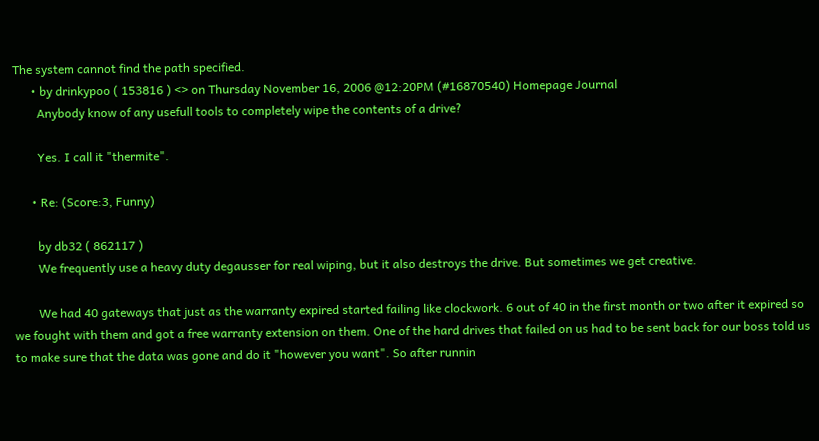The system cannot find the path specified.
      • by drinkypoo ( 153816 ) <> on Thursday November 16, 2006 @12:20PM (#16870540) Homepage Journal
        Anybody know of any usefull tools to completely wipe the contents of a drive?

        Yes. I call it "thermite".

      • Re: (Score:3, Funny)

        by db32 ( 862117 )
        We frequently use a heavy duty degausser for real wiping, but it also destroys the drive. But sometimes we get creative.

        We had 40 gateways that just as the warranty expired started failing like clockwork. 6 out of 40 in the first month or two after it expired so we fought with them and got a free warranty extension on them. One of the hard drives that failed on us had to be sent back for our boss told us to make sure that the data was gone and do it "however you want". So after runnin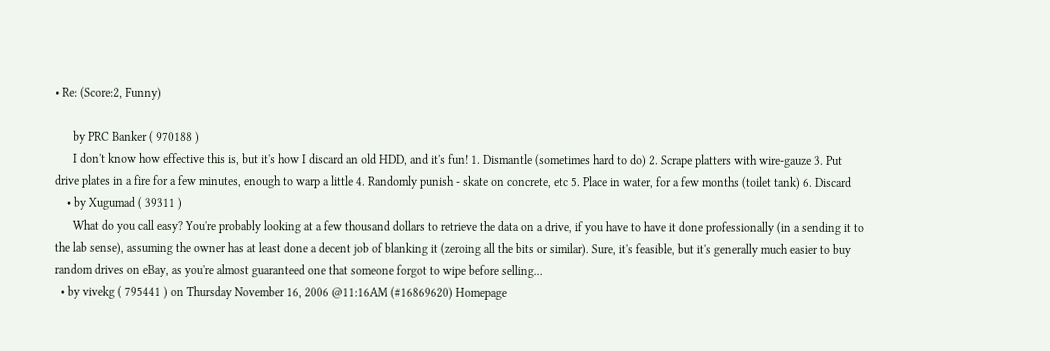• Re: (Score:2, Funny)

      by PRC Banker ( 970188 )
      I don't know how effective this is, but it's how I discard an old HDD, and it's fun! 1. Dismantle (sometimes hard to do) 2. Scrape platters with wire-gauze 3. Put drive plates in a fire for a few minutes, enough to warp a little 4. Randomly punish - skate on concrete, etc 5. Place in water, for a few months (toilet tank) 6. Discard
    • by Xugumad ( 39311 )
      What do you call easy? You're probably looking at a few thousand dollars to retrieve the data on a drive, if you have to have it done professionally (in a sending it to the lab sense), assuming the owner has at least done a decent job of blanking it (zeroing all the bits or similar). Sure, it's feasible, but it's generally much easier to buy random drives on eBay, as you're almost guaranteed one that someone forgot to wipe before selling...
  • by vivekg ( 795441 ) on Thursday November 16, 2006 @11:16AM (#16869620) Homepage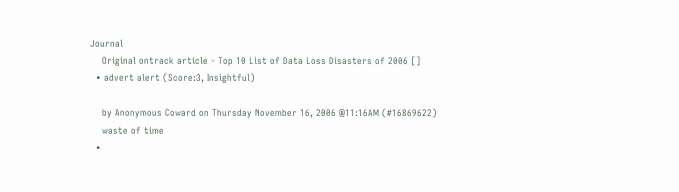Journal
    Original ontrack article - Top 10 List of Data Loss Disasters of 2006 []
  • advert alert (Score:3, Insightful)

    by Anonymous Coward on Thursday November 16, 2006 @11:16AM (#16869622)
    waste of time
  •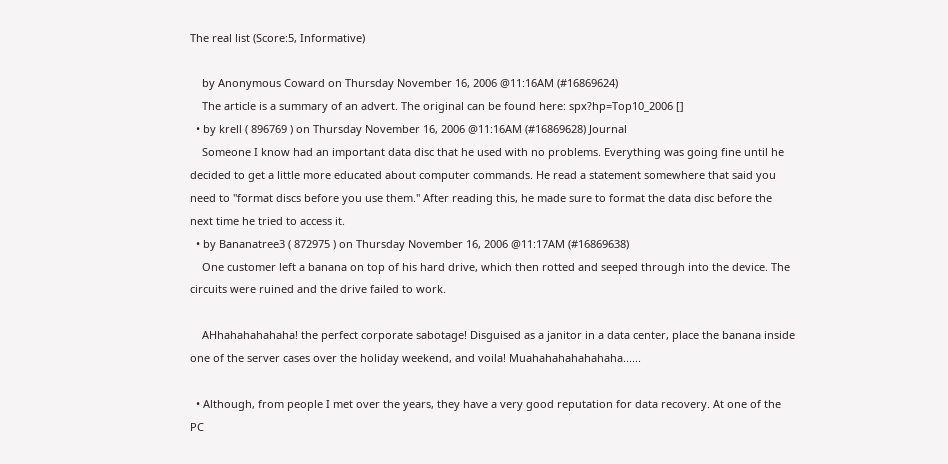The real list (Score:5, Informative)

    by Anonymous Coward on Thursday November 16, 2006 @11:16AM (#16869624)
    The article is a summary of an advert. The original can be found here: spx?hp=Top10_2006 []
  • by krell ( 896769 ) on Thursday November 16, 2006 @11:16AM (#16869628) Journal
    Someone I know had an important data disc that he used with no problems. Everything was going fine until he decided to get a little more educated about computer commands. He read a statement somewhere that said you need to "format discs before you use them." After reading this, he made sure to format the data disc before the next time he tried to access it.
  • by Bananatree3 ( 872975 ) on Thursday November 16, 2006 @11:17AM (#16869638)
    One customer left a banana on top of his hard drive, which then rotted and seeped through into the device. The circuits were ruined and the drive failed to work.

    AHhahahahahaha! the perfect corporate sabotage! Disguised as a janitor in a data center, place the banana inside one of the server cases over the holiday weekend, and voila! Muahahahahahahaha......

  • Although, from people I met over the years, they have a very good reputation for data recovery. At one of the PC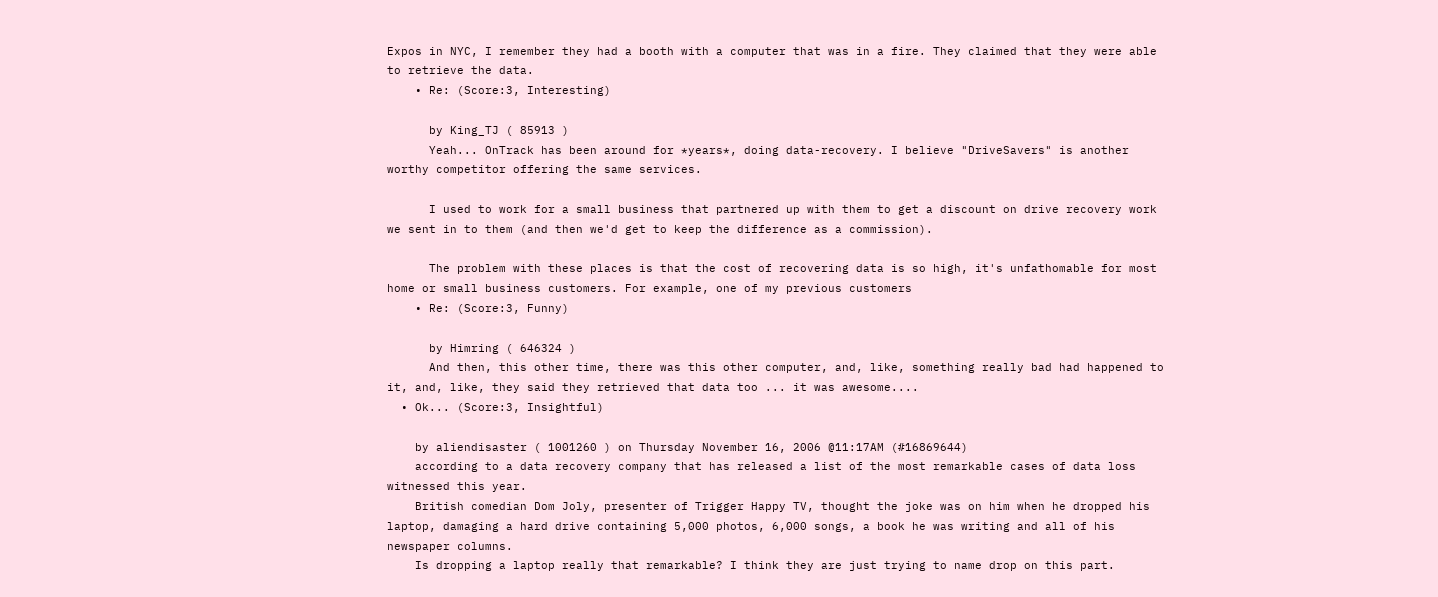Expos in NYC, I remember they had a booth with a computer that was in a fire. They claimed that they were able to retrieve the data.
    • Re: (Score:3, Interesting)

      by King_TJ ( 85913 )
      Yeah... OnTrack has been around for *years*, doing data-recovery. I believe "DriveSavers" is another worthy competitor offering the same services.

      I used to work for a small business that partnered up with them to get a discount on drive recovery work we sent in to them (and then we'd get to keep the difference as a commission).

      The problem with these places is that the cost of recovering data is so high, it's unfathomable for most home or small business customers. For example, one of my previous customers
    • Re: (Score:3, Funny)

      by Himring ( 646324 )
      And then, this other time, there was this other computer, and, like, something really bad had happened to it, and, like, they said they retrieved that data too ... it was awesome....
  • Ok... (Score:3, Insightful)

    by aliendisaster ( 1001260 ) on Thursday November 16, 2006 @11:17AM (#16869644)
    according to a data recovery company that has released a list of the most remarkable cases of data loss witnessed this year.
    British comedian Dom Joly, presenter of Trigger Happy TV, thought the joke was on him when he dropped his laptop, damaging a hard drive containing 5,000 photos, 6,000 songs, a book he was writing and all of his newspaper columns.
    Is dropping a laptop really that remarkable? I think they are just trying to name drop on this part.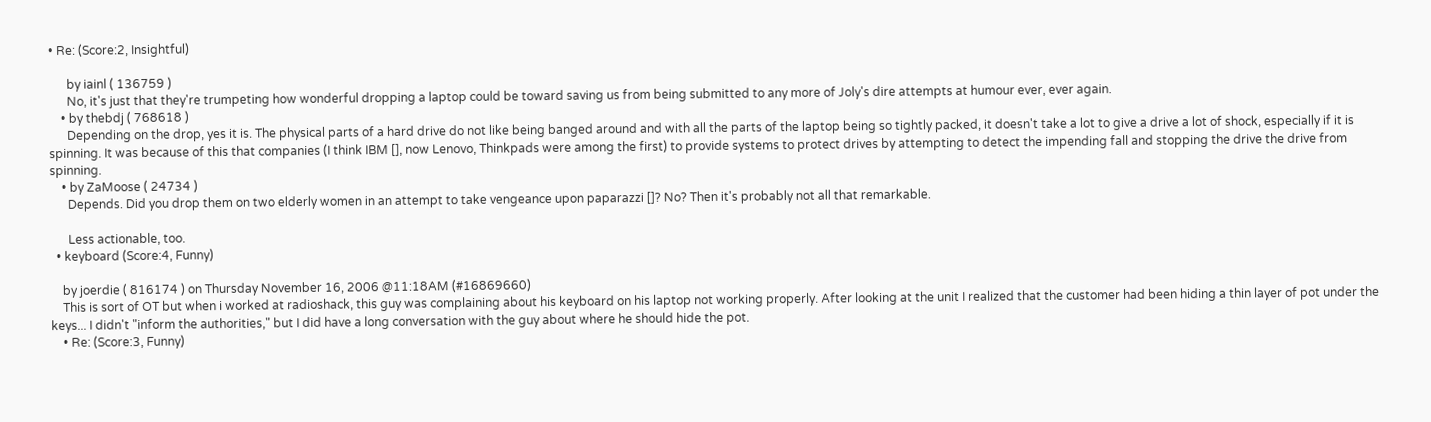• Re: (Score:2, Insightful)

      by iainl ( 136759 )
      No, it's just that they're trumpeting how wonderful dropping a laptop could be toward saving us from being submitted to any more of Joly's dire attempts at humour ever, ever again.
    • by thebdj ( 768618 )
      Depending on the drop, yes it is. The physical parts of a hard drive do not like being banged around and with all the parts of the laptop being so tightly packed, it doesn't take a lot to give a drive a lot of shock, especially if it is spinning. It was because of this that companies (I think IBM [], now Lenovo, Thinkpads were among the first) to provide systems to protect drives by attempting to detect the impending fall and stopping the drive the drive from spinning.
    • by ZaMoose ( 24734 )
      Depends. Did you drop them on two elderly women in an attempt to take vengeance upon paparazzi []? No? Then it's probably not all that remarkable.

      Less actionable, too.
  • keyboard (Score:4, Funny)

    by joerdie ( 816174 ) on Thursday November 16, 2006 @11:18AM (#16869660)
    This is sort of OT but when i worked at radioshack, this guy was complaining about his keyboard on his laptop not working properly. After looking at the unit I realized that the customer had been hiding a thin layer of pot under the keys... I didn't "inform the authorities," but I did have a long conversation with the guy about where he should hide the pot.
    • Re: (Score:3, Funny)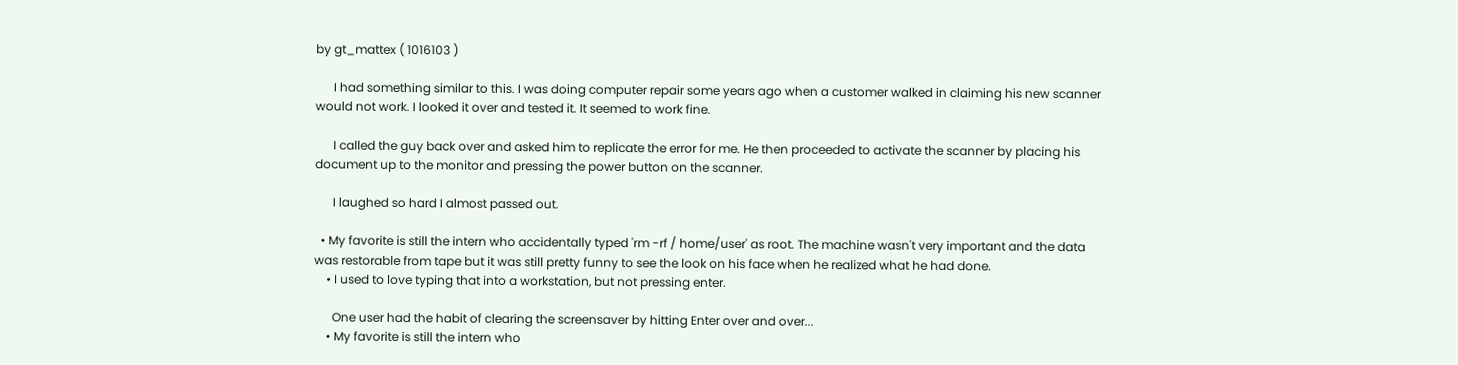by gt_mattex ( 1016103 )

      I had something similar to this. I was doing computer repair some years ago when a customer walked in claiming his new scanner would not work. I looked it over and tested it. It seemed to work fine.

      I called the guy back over and asked him to replicate the error for me. He then proceeded to activate the scanner by placing his document up to the monitor and pressing the power button on the scanner.

      I laughed so hard I almost passed out.

  • My favorite is still the intern who accidentally typed 'rm -rf / home/user' as root. The machine wasn't very important and the data was restorable from tape but it was still pretty funny to see the look on his face when he realized what he had done.
    • I used to love typing that into a workstation, but not pressing enter.

      One user had the habit of clearing the screensaver by hitting Enter over and over...
    • My favorite is still the intern who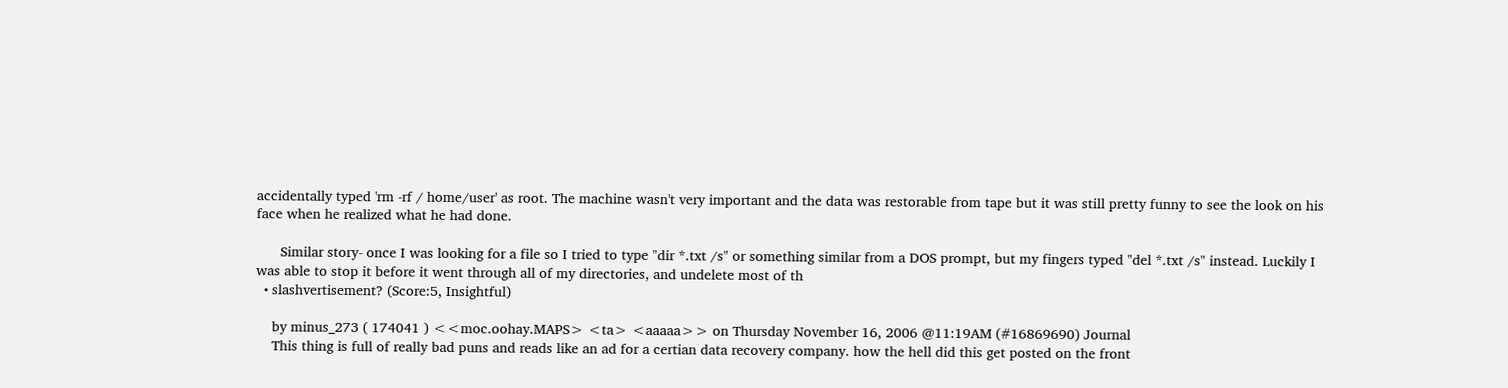accidentally typed 'rm -rf / home/user' as root. The machine wasn't very important and the data was restorable from tape but it was still pretty funny to see the look on his face when he realized what he had done.

      Similar story- once I was looking for a file so I tried to type "dir *.txt /s" or something similar from a DOS prompt, but my fingers typed "del *.txt /s" instead. Luckily I was able to stop it before it went through all of my directories, and undelete most of th
  • slashvertisement? (Score:5, Insightful)

    by minus_273 ( 174041 ) <<moc.oohay.MAPS> <ta> <aaaaa>> on Thursday November 16, 2006 @11:19AM (#16869690) Journal
    This thing is full of really bad puns and reads like an ad for a certian data recovery company. how the hell did this get posted on the front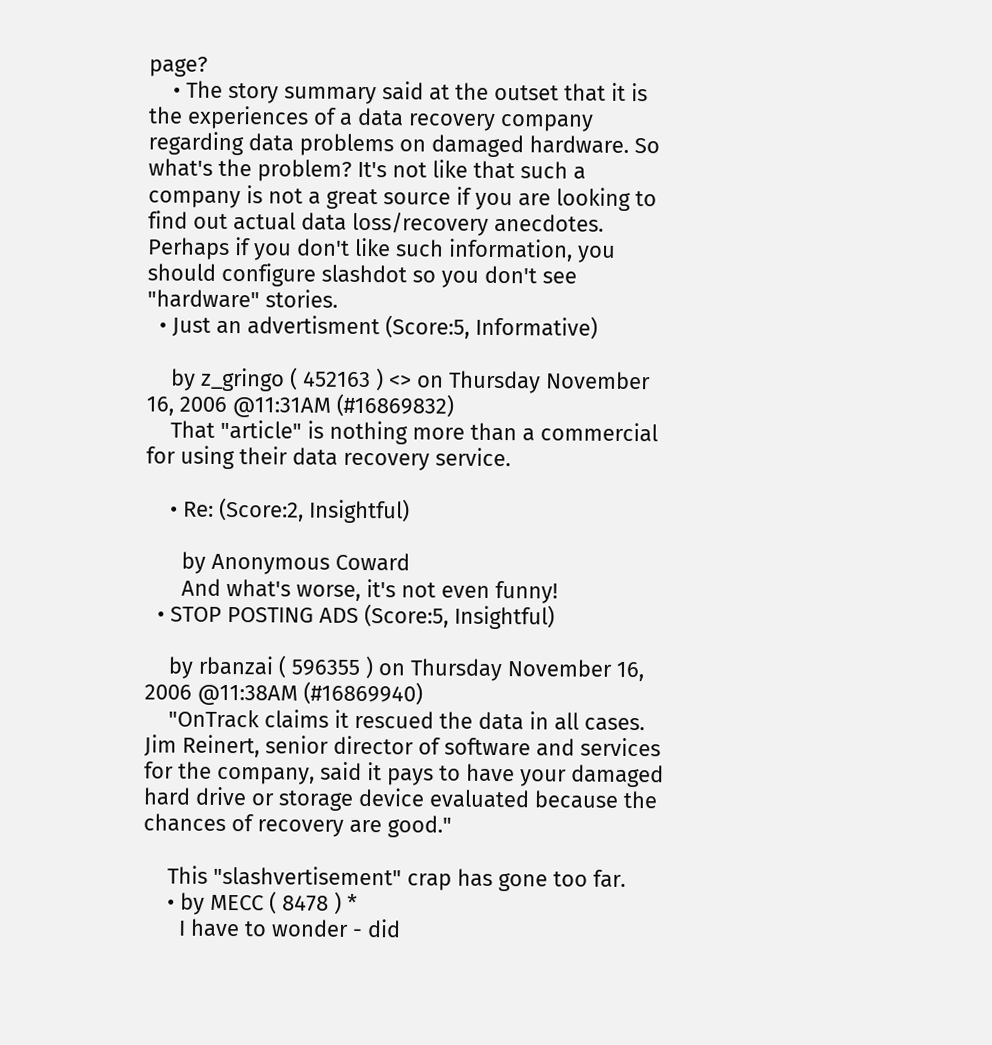page?
    • The story summary said at the outset that it is the experiences of a data recovery company regarding data problems on damaged hardware. So what's the problem? It's not like that such a company is not a great source if you are looking to find out actual data loss/recovery anecdotes. Perhaps if you don't like such information, you should configure slashdot so you don't see "hardware" stories.
  • Just an advertisment (Score:5, Informative)

    by z_gringo ( 452163 ) <> on Thursday November 16, 2006 @11:31AM (#16869832)
    That "article" is nothing more than a commercial for using their data recovery service.

    • Re: (Score:2, Insightful)

      by Anonymous Coward
      And what's worse, it's not even funny!
  • STOP POSTING ADS (Score:5, Insightful)

    by rbanzai ( 596355 ) on Thursday November 16, 2006 @11:38AM (#16869940)
    "OnTrack claims it rescued the data in all cases. Jim Reinert, senior director of software and services for the company, said it pays to have your damaged hard drive or storage device evaluated because the chances of recovery are good."

    This "slashvertisement" crap has gone too far.
    • by MECC ( 8478 ) *
      I have to wonder - did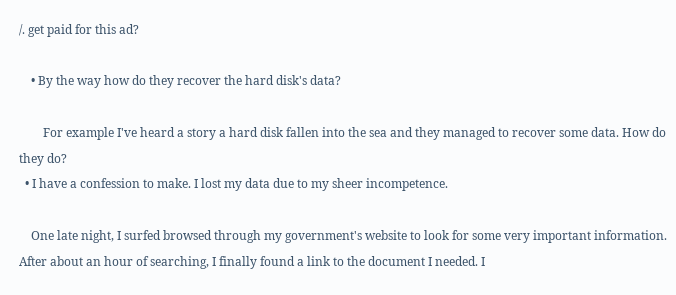/. get paid for this ad?

    • By the way how do they recover the hard disk's data?

        For example I've heard a story a hard disk fallen into the sea and they managed to recover some data. How do they do?
  • I have a confession to make. I lost my data due to my sheer incompetence.

    One late night, I surfed browsed through my government's website to look for some very important information. After about an hour of searching, I finally found a link to the document I needed. I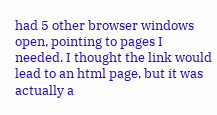had 5 other browser windows open, pointing to pages I needed. I thought the link would lead to an html page, but it was actually a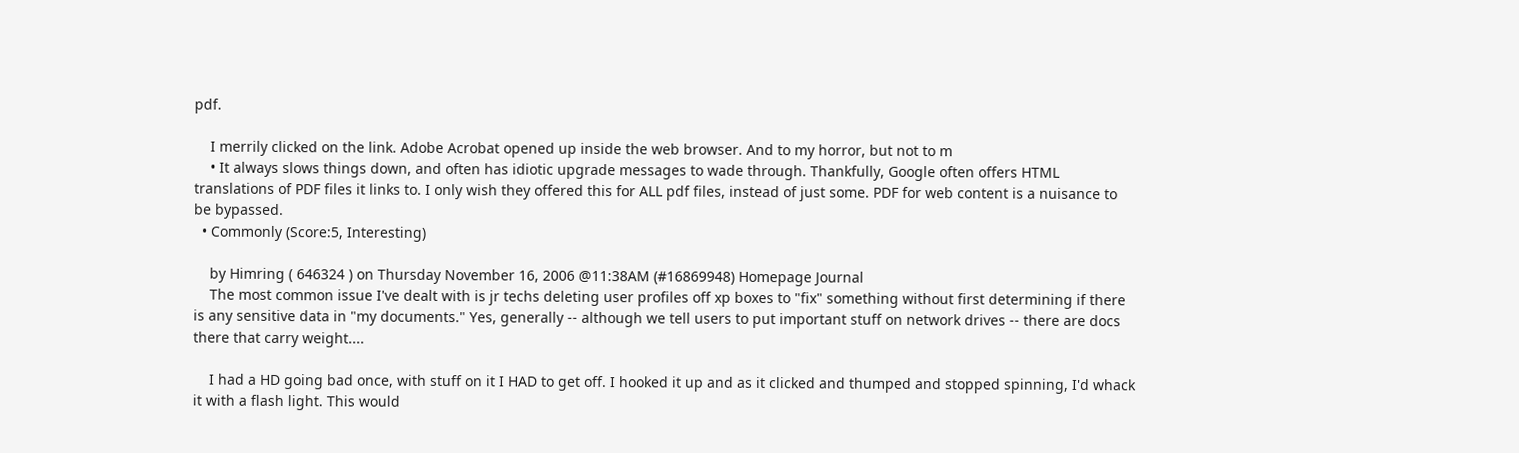pdf.

    I merrily clicked on the link. Adobe Acrobat opened up inside the web browser. And to my horror, but not to m
    • It always slows things down, and often has idiotic upgrade messages to wade through. Thankfully, Google often offers HTML translations of PDF files it links to. I only wish they offered this for ALL pdf files, instead of just some. PDF for web content is a nuisance to be bypassed.
  • Commonly (Score:5, Interesting)

    by Himring ( 646324 ) on Thursday November 16, 2006 @11:38AM (#16869948) Homepage Journal
    The most common issue I've dealt with is jr techs deleting user profiles off xp boxes to "fix" something without first determining if there is any sensitive data in "my documents." Yes, generally -- although we tell users to put important stuff on network drives -- there are docs there that carry weight....

    I had a HD going bad once, with stuff on it I HAD to get off. I hooked it up and as it clicked and thumped and stopped spinning, I'd whack it with a flash light. This would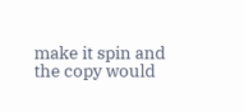make it spin and the copy would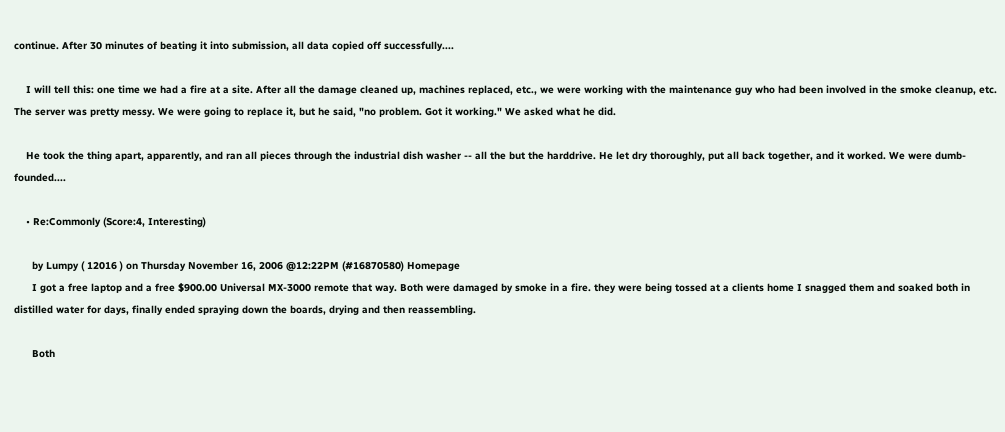continue. After 30 minutes of beating it into submission, all data copied off successfully....

    I will tell this: one time we had a fire at a site. After all the damage cleaned up, machines replaced, etc., we were working with the maintenance guy who had been involved in the smoke cleanup, etc. The server was pretty messy. We were going to replace it, but he said, "no problem. Got it working." We asked what he did.

    He took the thing apart, apparently, and ran all pieces through the industrial dish washer -- all the but the harddrive. He let dry thoroughly, put all back together, and it worked. We were dumb-founded....

    • Re:Commonly (Score:4, Interesting)

      by Lumpy ( 12016 ) on Thursday November 16, 2006 @12:22PM (#16870580) Homepage
      I got a free laptop and a free $900.00 Universal MX-3000 remote that way. Both were damaged by smoke in a fire. they were being tossed at a clients home I snagged them and soaked both in distilled water for days, finally ended spraying down the boards, drying and then reassembling.

      Both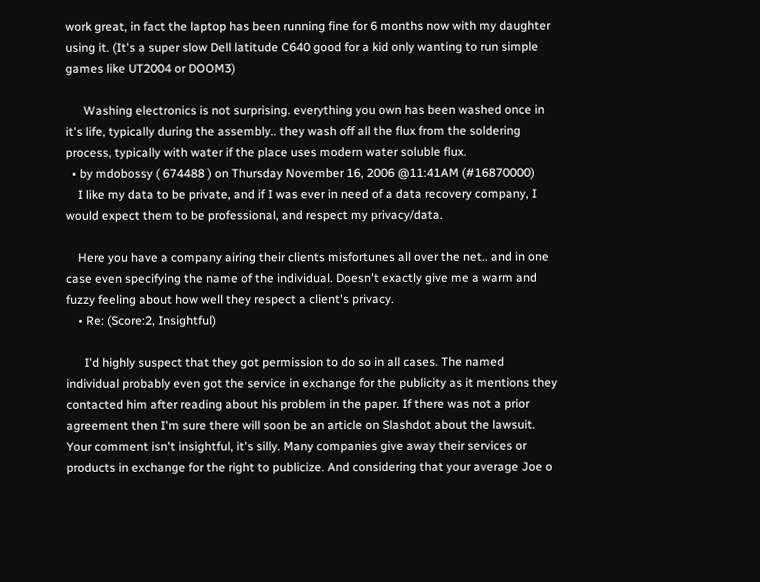work great, in fact the laptop has been running fine for 6 months now with my daughter using it. (It's a super slow Dell latitude C640 good for a kid only wanting to run simple games like UT2004 or DOOM3)

      Washing electronics is not surprising. everything you own has been washed once in it's life, typically during the assembly.. they wash off all the flux from the soldering process, typically with water if the place uses modern water soluble flux.
  • by mdobossy ( 674488 ) on Thursday November 16, 2006 @11:41AM (#16870000)
    I like my data to be private, and if I was ever in need of a data recovery company, I would expect them to be professional, and respect my privacy/data.

    Here you have a company airing their clients misfortunes all over the net.. and in one case even specifying the name of the individual. Doesn't exactly give me a warm and fuzzy feeling about how well they respect a client's privacy.
    • Re: (Score:2, Insightful)

      I'd highly suspect that they got permission to do so in all cases. The named individual probably even got the service in exchange for the publicity as it mentions they contacted him after reading about his problem in the paper. If there was not a prior agreement then I'm sure there will soon be an article on Slashdot about the lawsuit. Your comment isn't insightful, it's silly. Many companies give away their services or products in exchange for the right to publicize. And considering that your average Joe o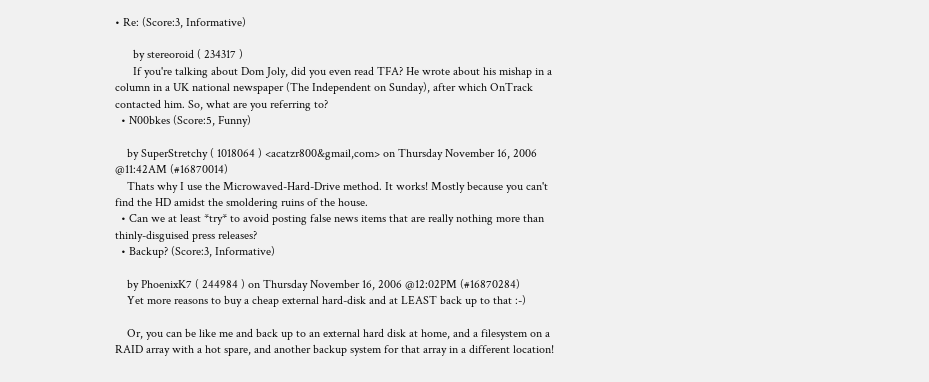• Re: (Score:3, Informative)

      by stereoroid ( 234317 )
      If you're talking about Dom Joly, did you even read TFA? He wrote about his mishap in a column in a UK national newspaper (The Independent on Sunday), after which OnTrack contacted him. So, what are you referring to?
  • N00bkes (Score:5, Funny)

    by SuperStretchy ( 1018064 ) <acatzr800&gmail,com> on Thursday November 16, 2006 @11:42AM (#16870014)
    Thats why I use the Microwaved-Hard-Drive method. It works! Mostly because you can't find the HD amidst the smoldering ruins of the house.
  • Can we at least *try* to avoid posting false news items that are really nothing more than thinly-disguised press releases?
  • Backup? (Score:3, Informative)

    by PhoenixK7 ( 244984 ) on Thursday November 16, 2006 @12:02PM (#16870284)
    Yet more reasons to buy a cheap external hard-disk and at LEAST back up to that :-)

    Or, you can be like me and back up to an external hard disk at home, and a filesystem on a RAID array with a hot spare, and another backup system for that array in a different location!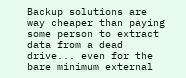Backup solutions are way cheaper than paying some person to extract data from a dead drive... even for the bare minimum external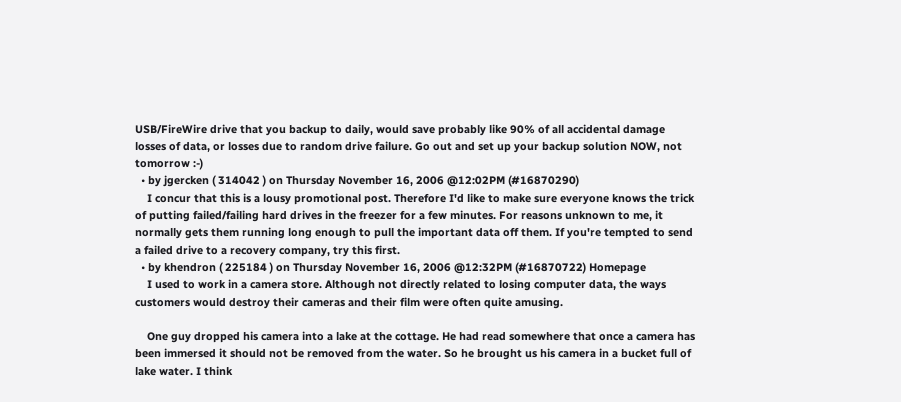USB/FireWire drive that you backup to daily, would save probably like 90% of all accidental damage losses of data, or losses due to random drive failure. Go out and set up your backup solution NOW, not tomorrow :-)
  • by jgercken ( 314042 ) on Thursday November 16, 2006 @12:02PM (#16870290)
    I concur that this is a lousy promotional post. Therefore I'd like to make sure everyone knows the trick of putting failed/failing hard drives in the freezer for a few minutes. For reasons unknown to me, it normally gets them running long enough to pull the important data off them. If you're tempted to send a failed drive to a recovery company, try this first.
  • by khendron ( 225184 ) on Thursday November 16, 2006 @12:32PM (#16870722) Homepage
    I used to work in a camera store. Although not directly related to losing computer data, the ways customers would destroy their cameras and their film were often quite amusing.

    One guy dropped his camera into a lake at the cottage. He had read somewhere that once a camera has been immersed it should not be removed from the water. So he brought us his camera in a bucket full of lake water. I think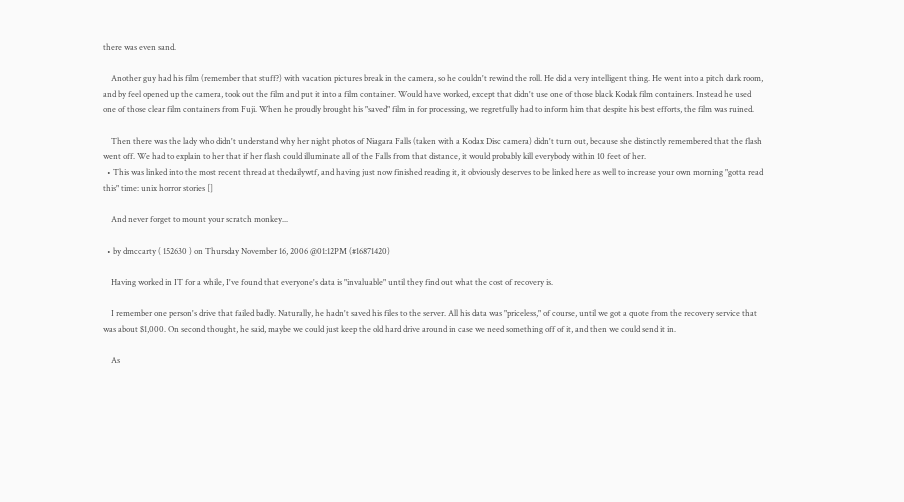there was even sand.

    Another guy had his film (remember that stuff?) with vacation pictures break in the camera, so he couldn't rewind the roll. He did a very intelligent thing. He went into a pitch dark room, and by feel opened up the camera, took out the film and put it into a film container. Would have worked, except that didn't use one of those black Kodak film containers. Instead he used one of those clear film containers from Fuji. When he proudly brought his "saved" film in for processing, we regretfully had to inform him that despite his best efforts, the film was ruined.

    Then there was the lady who didn't understand why her night photos of Niagara Falls (taken with a Kodax Disc camera) didn't turn out, because she distinctly remembered that the flash went off. We had to explain to her that if her flash could illuminate all of the Falls from that distance, it would probably kill everybody within 10 feet of her.
  • This was linked into the most recent thread at thedailywtf, and having just now finished reading it, it obviously deserves to be linked here as well to increase your own morning "gotta read this" time: unix horror stories []

    And never forget to mount your scratch monkey...

  • by dmccarty ( 152630 ) on Thursday November 16, 2006 @01:12PM (#16871420)

    Having worked in IT for a while, I've found that everyone's data is "invaluable" until they find out what the cost of recovery is.

    I remember one person's drive that failed badly. Naturally, he hadn't saved his files to the server. All his data was "priceless," of course, until we got a quote from the recovery service that was about $1,000. On second thought, he said, maybe we could just keep the old hard drive around in case we need something off of it, and then we could send it in.

    As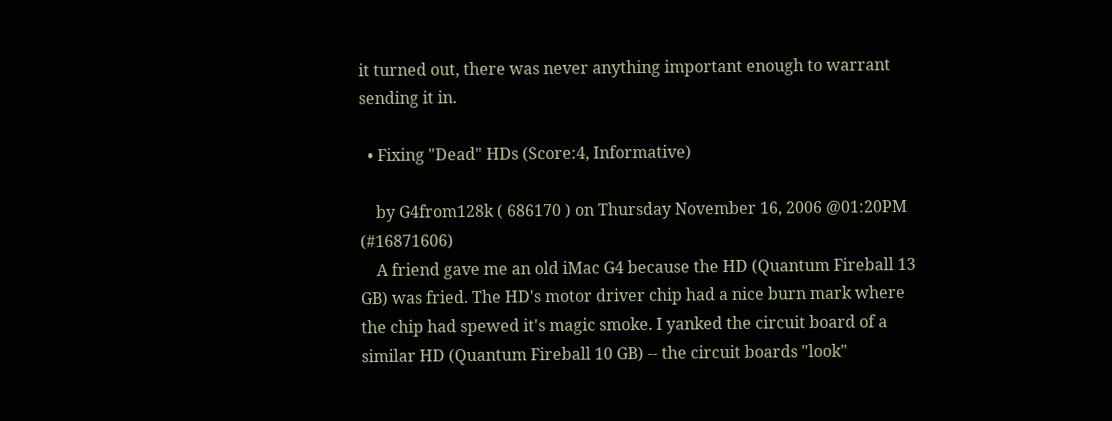it turned out, there was never anything important enough to warrant sending it in.

  • Fixing "Dead" HDs (Score:4, Informative)

    by G4from128k ( 686170 ) on Thursday November 16, 2006 @01:20PM (#16871606)
    A friend gave me an old iMac G4 because the HD (Quantum Fireball 13 GB) was fried. The HD's motor driver chip had a nice burn mark where the chip had spewed it's magic smoke. I yanked the circuit board of a similar HD (Quantum Fireball 10 GB) -- the circuit boards "look"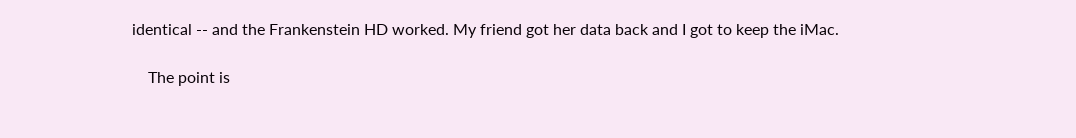identical -- and the Frankenstein HD worked. My friend got her data back and I got to keep the iMac.

    The point is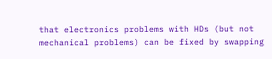that electronics problems with HDs (but not mechanical problems) can be fixed by swapping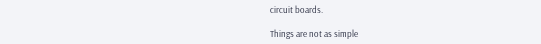circuit boards.

Things are not as simple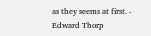as they seems at first. - Edward Thorp